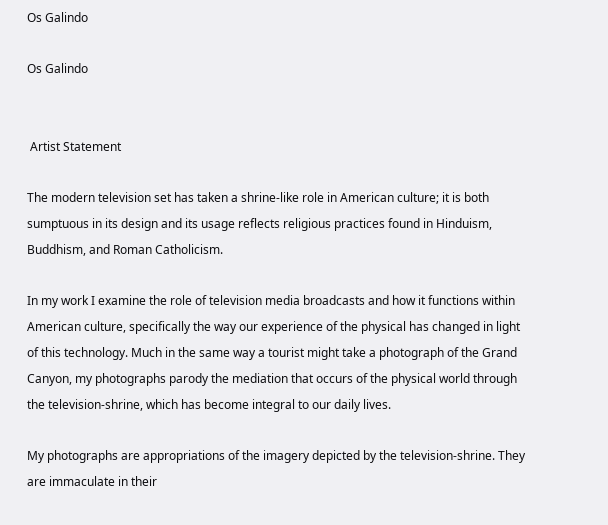Os Galindo

Os Galindo


 Artist Statement

The modern television set has taken a shrine-like role in American culture; it is both sumptuous in its design and its usage reflects religious practices found in Hinduism, Buddhism, and Roman Catholicism.

In my work I examine the role of television media broadcasts and how it functions within American culture, specifically the way our experience of the physical has changed in light of this technology. Much in the same way a tourist might take a photograph of the Grand Canyon, my photographs parody the mediation that occurs of the physical world through the television-shrine, which has become integral to our daily lives.

My photographs are appropriations of the imagery depicted by the television-shrine. They are immaculate in their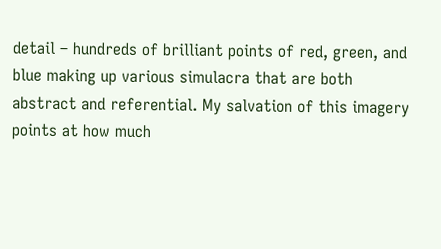detail – hundreds of brilliant points of red, green, and blue making up various simulacra that are both abstract and referential. My salvation of this imagery points at how much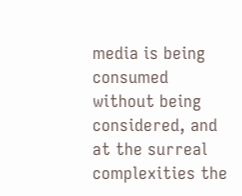media is being consumed without being considered, and at the surreal complexities the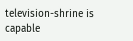television-shrine is capable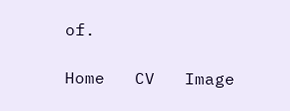of.

Home   CV   Image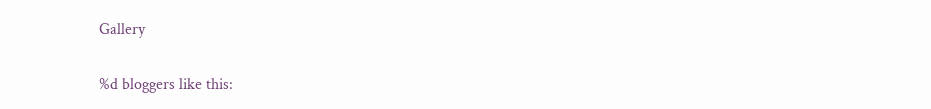Gallery

%d bloggers like this: